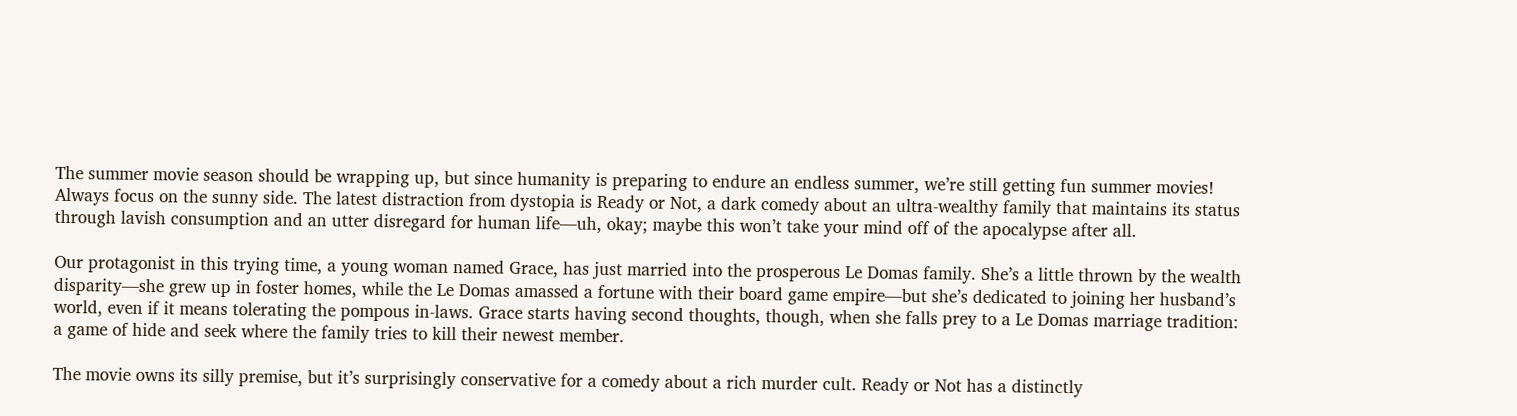The summer movie season should be wrapping up, but since humanity is preparing to endure an endless summer, we’re still getting fun summer movies! Always focus on the sunny side. The latest distraction from dystopia is Ready or Not, a dark comedy about an ultra-wealthy family that maintains its status through lavish consumption and an utter disregard for human life—uh, okay; maybe this won’t take your mind off of the apocalypse after all.

Our protagonist in this trying time, a young woman named Grace, has just married into the prosperous Le Domas family. She’s a little thrown by the wealth disparity—she grew up in foster homes, while the Le Domas amassed a fortune with their board game empire—but she’s dedicated to joining her husband’s world, even if it means tolerating the pompous in-laws. Grace starts having second thoughts, though, when she falls prey to a Le Domas marriage tradition: a game of hide and seek where the family tries to kill their newest member.

The movie owns its silly premise, but it’s surprisingly conservative for a comedy about a rich murder cult. Ready or Not has a distinctly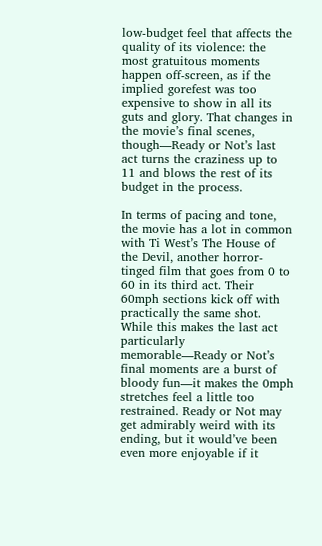low-budget feel that affects the quality of its violence: the most gratuitous moments happen off-screen, as if the implied gorefest was too expensive to show in all its guts and glory. That changes in the movie’s final scenes, though—Ready or Not’s last act turns the craziness up to 11 and blows the rest of its budget in the process.

In terms of pacing and tone, the movie has a lot in common with Ti West’s The House of the Devil, another horror-tinged film that goes from 0 to 60 in its third act. Their 60mph sections kick off with practically the same shot. While this makes the last act particularly memorable—Ready or Not’s final moments are a burst of bloody fun—it makes the 0mph stretches feel a little too restrained. Ready or Not may get admirably weird with its ending, but it would’ve been even more enjoyable if it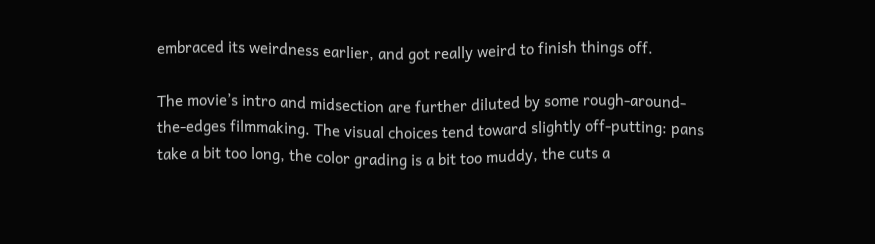embraced its weirdness earlier, and got really weird to finish things off.

The movie’s intro and midsection are further diluted by some rough-around-the-edges filmmaking. The visual choices tend toward slightly off-putting: pans take a bit too long, the color grading is a bit too muddy, the cuts a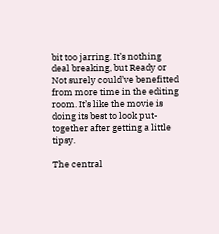bit too jarring. It’s nothing deal breaking, but Ready or Not surely could’ve benefitted from more time in the editing room. It’s like the movie is doing its best to look put-together after getting a little tipsy.

The central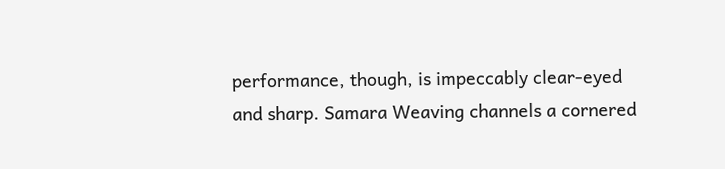performance, though, is impeccably clear-eyed and sharp. Samara Weaving channels a cornered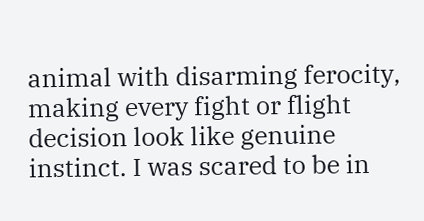animal with disarming ferocity, making every fight or flight decision look like genuine instinct. I was scared to be in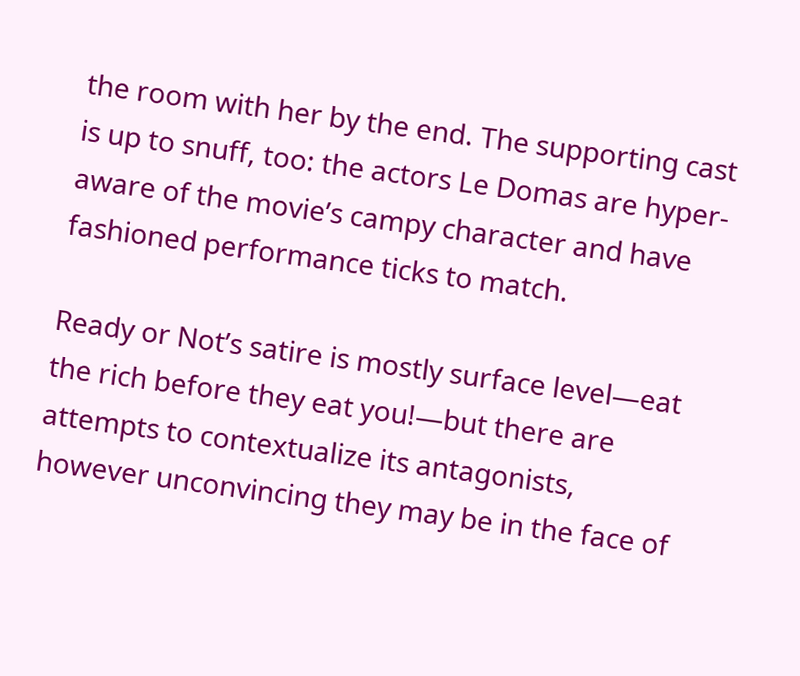the room with her by the end. The supporting cast is up to snuff, too: the actors Le Domas are hyper-aware of the movie’s campy character and have fashioned performance ticks to match.

Ready or Not’s satire is mostly surface level—eat the rich before they eat you!—but there are attempts to contextualize its antagonists, however unconvincing they may be in the face of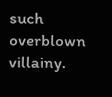such overblown villainy.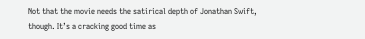Not that the movie needs the satirical depth of Jonathan Swift, though. It’s a cracking good time as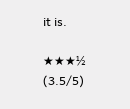it is.

★★★½   (3.5/5)